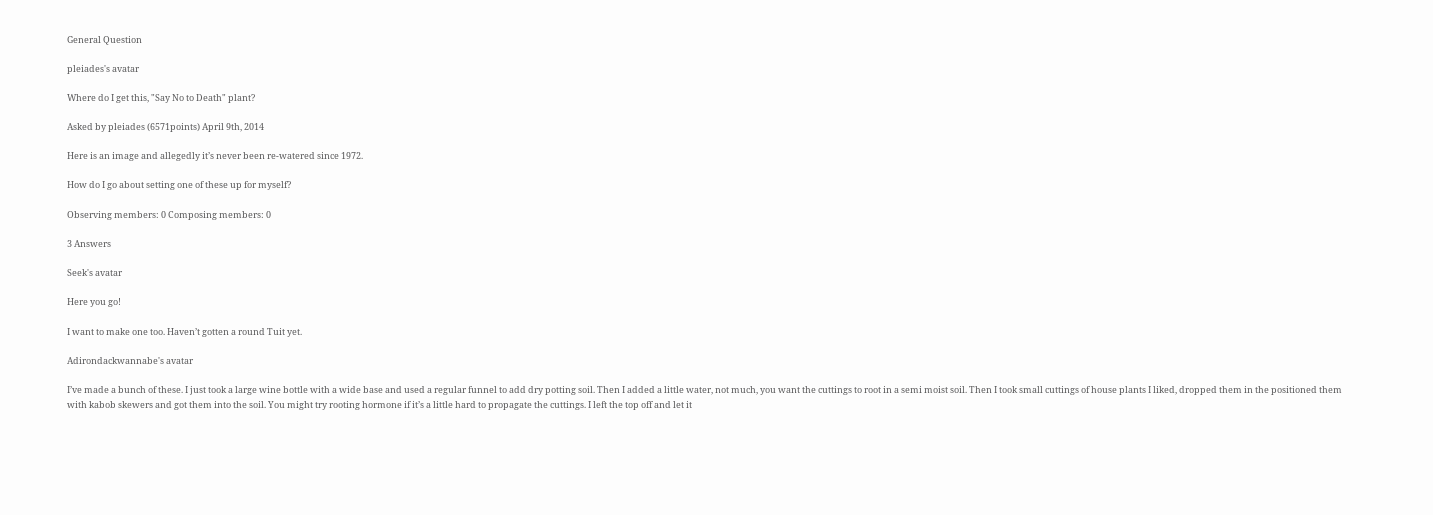General Question

pleiades's avatar

Where do I get this, "Say No to Death" plant?

Asked by pleiades (6571points) April 9th, 2014

Here is an image and allegedly it’s never been re-watered since 1972.

How do I go about setting one of these up for myself?

Observing members: 0 Composing members: 0

3 Answers

Seek's avatar

Here you go!

I want to make one too. Haven’t gotten a round Tuit yet.

Adirondackwannabe's avatar

I’ve made a bunch of these. I just took a large wine bottle with a wide base and used a regular funnel to add dry potting soil. Then I added a little water, not much, you want the cuttings to root in a semi moist soil. Then I took small cuttings of house plants I liked, dropped them in the positioned them with kabob skewers and got them into the soil. You might try rooting hormone if it’s a little hard to propagate the cuttings. I left the top off and let it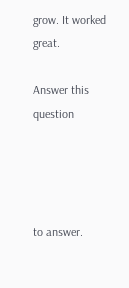grow. It worked great.

Answer this question




to answer.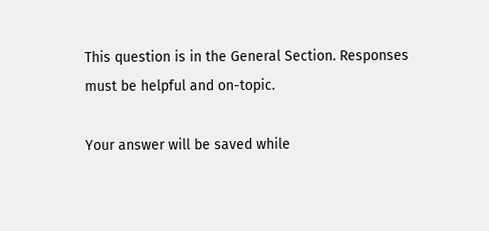This question is in the General Section. Responses must be helpful and on-topic.

Your answer will be saved while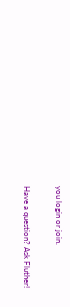you login or join.

Have a question? Ask Fluther!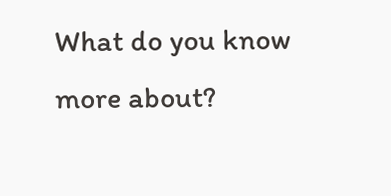What do you know more about?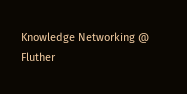Knowledge Networking @ Fluther